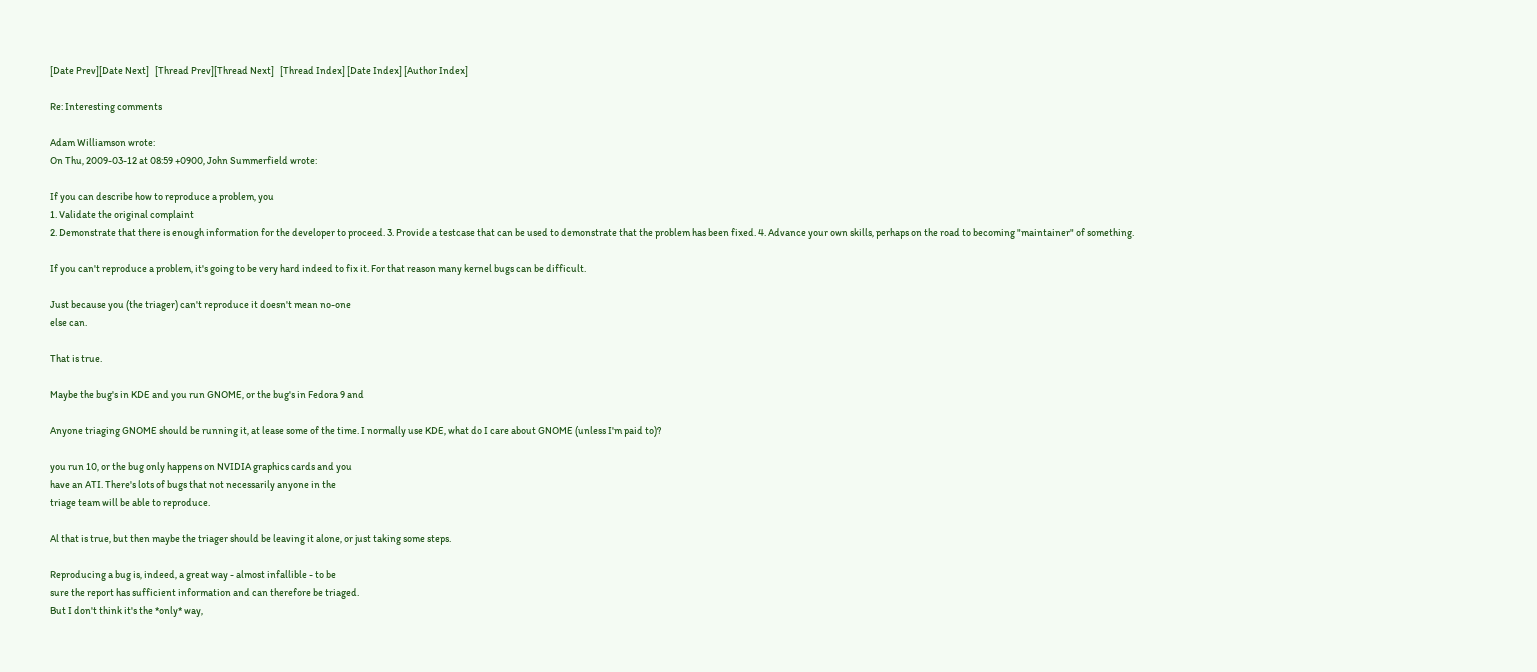[Date Prev][Date Next]   [Thread Prev][Thread Next]   [Thread Index] [Date Index] [Author Index]

Re: Interesting comments

Adam Williamson wrote:
On Thu, 2009-03-12 at 08:59 +0900, John Summerfield wrote:

If you can describe how to reproduce a problem, you
1. Validate the original complaint
2. Demonstrate that there is enough information for the developer to proceed. 3. Provide a testcase that can be used to demonstrate that the problem has been fixed. 4. Advance your own skills, perhaps on the road to becoming "maintainer" of something.

If you can't reproduce a problem, it's going to be very hard indeed to fix it. For that reason many kernel bugs can be difficult.

Just because you (the triager) can't reproduce it doesn't mean no-one
else can.

That is true.

Maybe the bug's in KDE and you run GNOME, or the bug's in Fedora 9 and

Anyone triaging GNOME should be running it, at lease some of the time. I normally use KDE, what do I care about GNOME (unless I'm paid to)?

you run 10, or the bug only happens on NVIDIA graphics cards and you
have an ATI. There's lots of bugs that not necessarily anyone in the
triage team will be able to reproduce.

Al that is true, but then maybe the triager should be leaving it alone, or just taking some steps.

Reproducing a bug is, indeed, a great way - almost infallible - to be
sure the report has sufficient information and can therefore be triaged.
But I don't think it's the *only* way,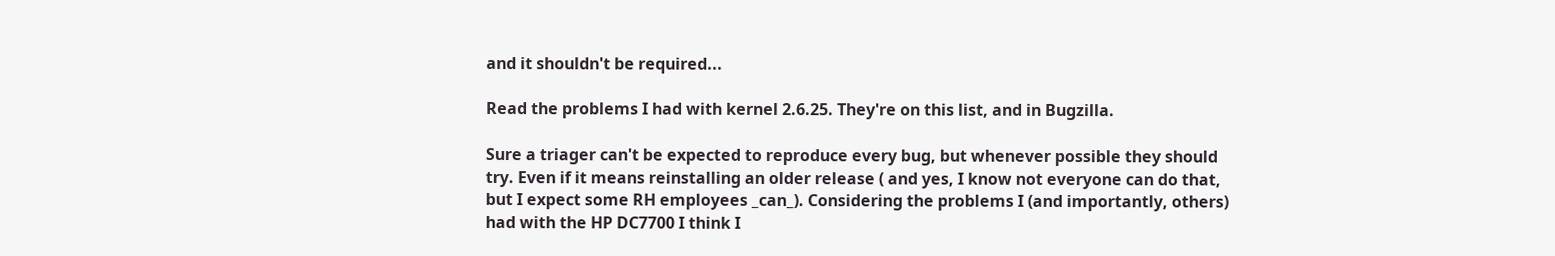and it shouldn't be required...

Read the problems I had with kernel 2.6.25. They're on this list, and in Bugzilla.

Sure a triager can't be expected to reproduce every bug, but whenever possible they should try. Even if it means reinstalling an older release ( and yes, I know not everyone can do that, but I expect some RH employees _can_). Considering the problems I (and importantly, others) had with the HP DC7700 I think I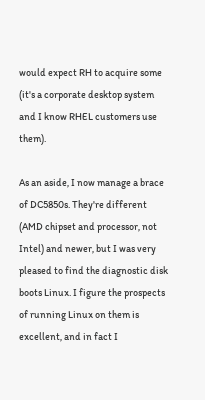would expect RH to acquire some (it's a corporate desktop system and I know RHEL customers use them).

As an aside, I now manage a brace of DC5850s. They're different (AMD chipset and processor, not Intel) and newer, but I was very pleased to find the diagnostic disk boots Linux. I figure the prospects of running Linux on them is excellent, and in fact I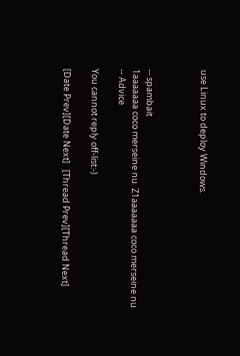use Linux to deploy Windows.



-- spambait
1aaaaaaa coco merseine nu  Z1aaaaaaa coco merseine nu
-- Advice

You cannot reply off-list:-)

[Date Prev][Date Next]   [Thread Prev][Thread Next]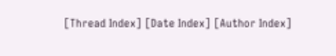[Thread Index] [Date Index] [Author Index]